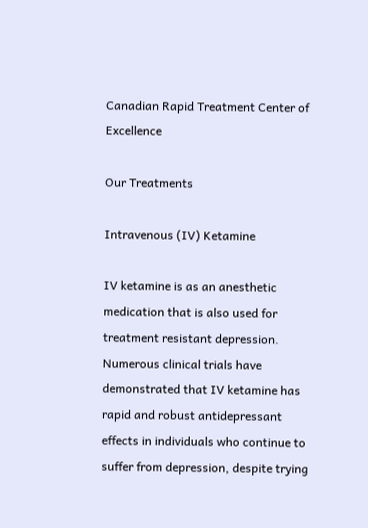Canadian Rapid Treatment Center of Excellence

Our Treatments

Intravenous (IV) Ketamine

IV ketamine is as an anesthetic medication that is also used for treatment resistant depression. Numerous clinical trials have demonstrated that IV ketamine has rapid and robust antidepressant effects in individuals who continue to suffer from depression, despite trying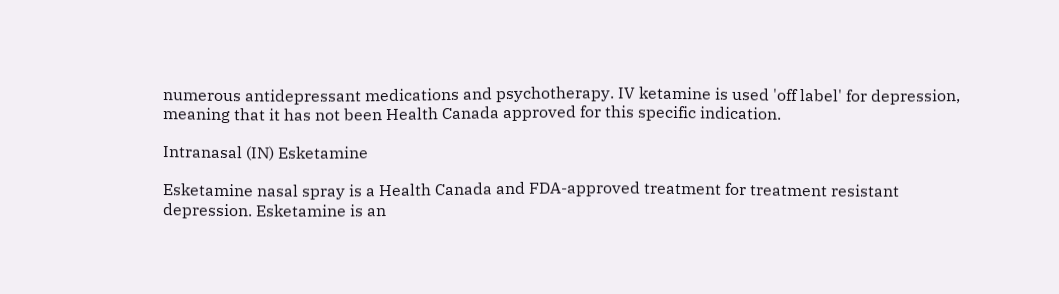numerous antidepressant medications and psychotherapy. IV ketamine is used 'off label' for depression, meaning that it has not been Health Canada approved for this specific indication.

Intranasal (IN) Esketamine

Esketamine nasal spray is a Health Canada and FDA-approved treatment for treatment resistant depression. Esketamine is an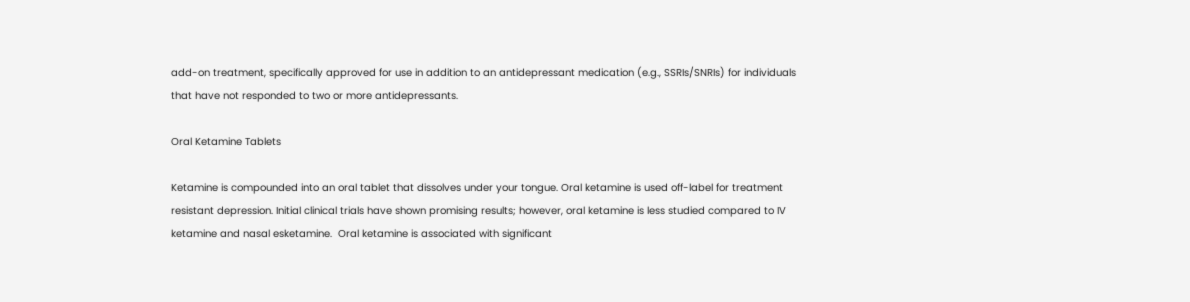add-on treatment, specifically approved for use in addition to an antidepressant medication (e.g., SSRIs/SNRIs) for individuals that have not responded to two or more antidepressants.

Oral Ketamine Tablets

Ketamine is compounded into an oral tablet that dissolves under your tongue. Oral ketamine is used off-label for treatment resistant depression. Initial clinical trials have shown promising results; however, oral ketamine is less studied compared to IV ketamine and nasal esketamine.  Oral ketamine is associated with significant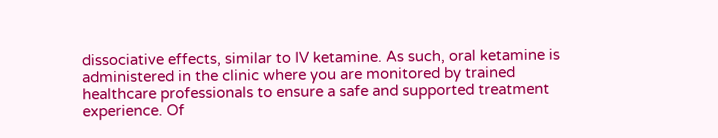dissociative effects, similar to IV ketamine. As such, oral ketamine is administered in the clinic where you are monitored by trained healthcare professionals to ensure a safe and supported treatment experience. Of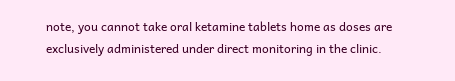note, you cannot take oral ketamine tablets home as doses are exclusively administered under direct monitoring in the clinic.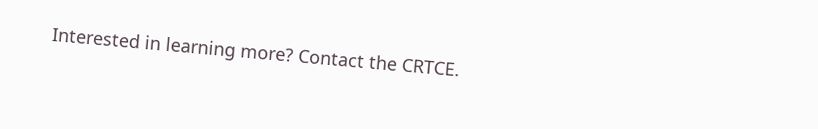Interested in learning more? Contact the CRTCE.